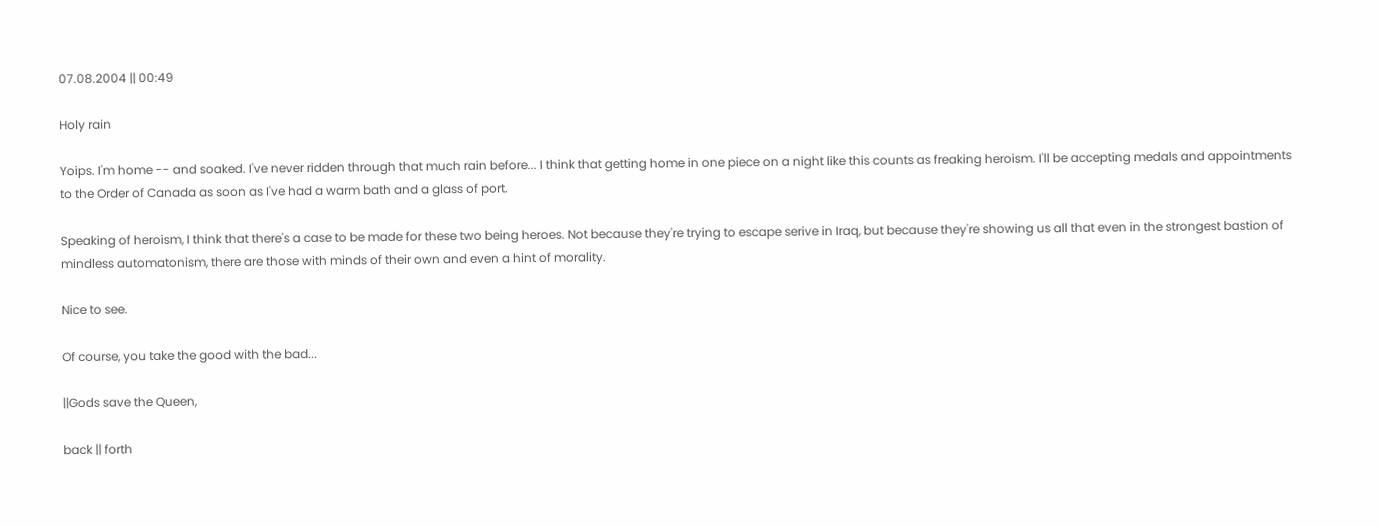07.08.2004 || 00:49

Holy rain

Yoips. I'm home -- and soaked. I've never ridden through that much rain before... I think that getting home in one piece on a night like this counts as freaking heroism. I'll be accepting medals and appointments to the Order of Canada as soon as I've had a warm bath and a glass of port.

Speaking of heroism, I think that there's a case to be made for these two being heroes. Not because they're trying to escape serive in Iraq, but because they're showing us all that even in the strongest bastion of mindless automatonism, there are those with minds of their own and even a hint of morality.

Nice to see.

Of course, you take the good with the bad...

||Gods save the Queen,

back || forth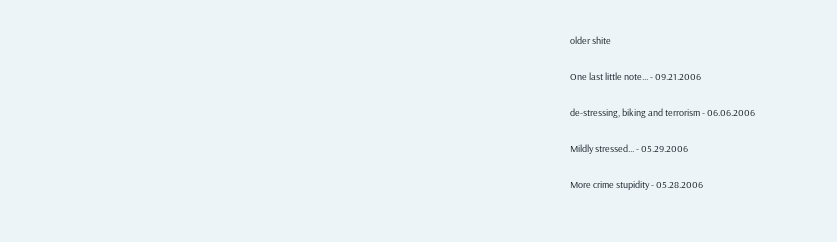older shite

One last little note... - 09.21.2006

de-stressing, biking and terrorism - 06.06.2006

Mildly stressed... - 05.29.2006

More crime stupidity - 05.28.2006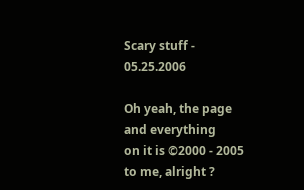Scary stuff - 05.25.2006

Oh yeah, the page and everything
on it is ©2000 - 2005 to me, alright ?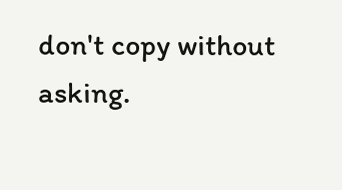don't copy without asking.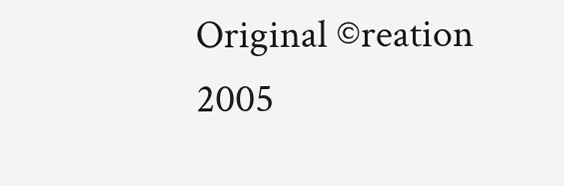Original ©reation 2005